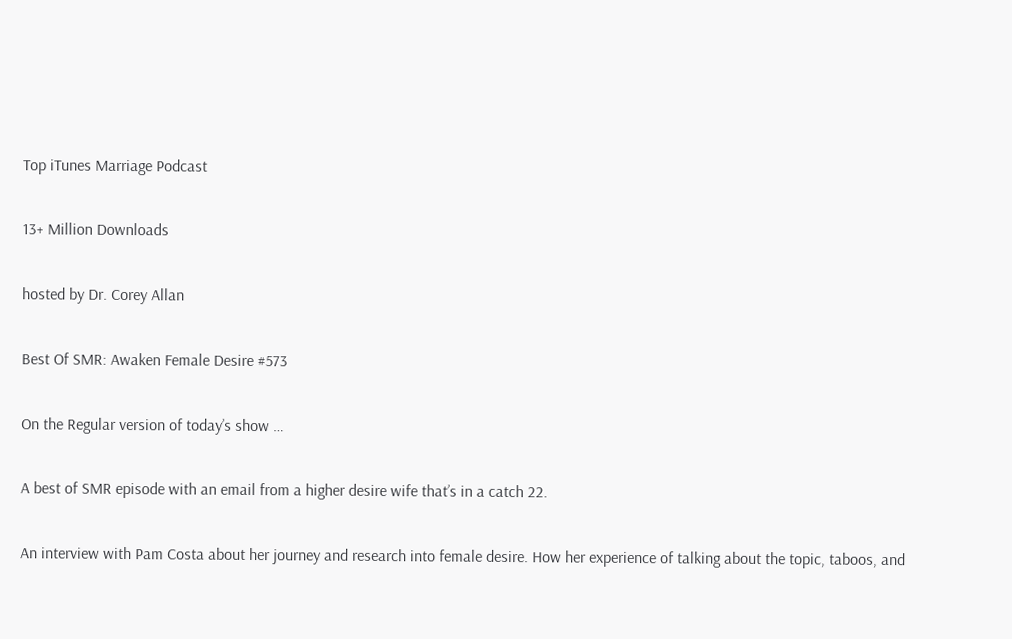Top iTunes Marriage Podcast

13+ Million Downloads

hosted by Dr. Corey Allan

Best Of SMR: Awaken Female Desire #573

On the Regular version of today’s show …

A best of SMR episode with an email from a higher desire wife that’s in a catch 22.

An interview with Pam Costa about her journey and research into female desire. How her experience of talking about the topic, taboos, and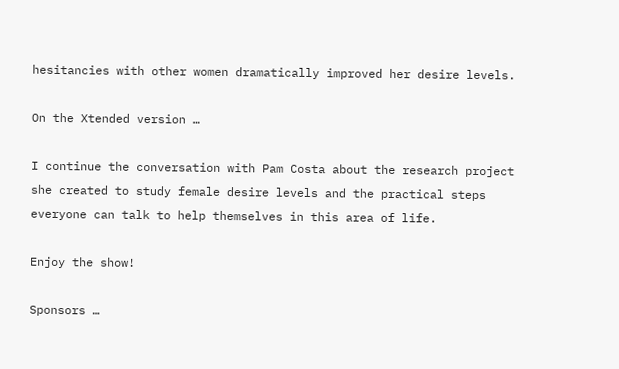hesitancies with other women dramatically improved her desire levels.

On the Xtended version …

I continue the conversation with Pam Costa about the research project she created to study female desire levels and the practical steps everyone can talk to help themselves in this area of life.

Enjoy the show!

Sponsors …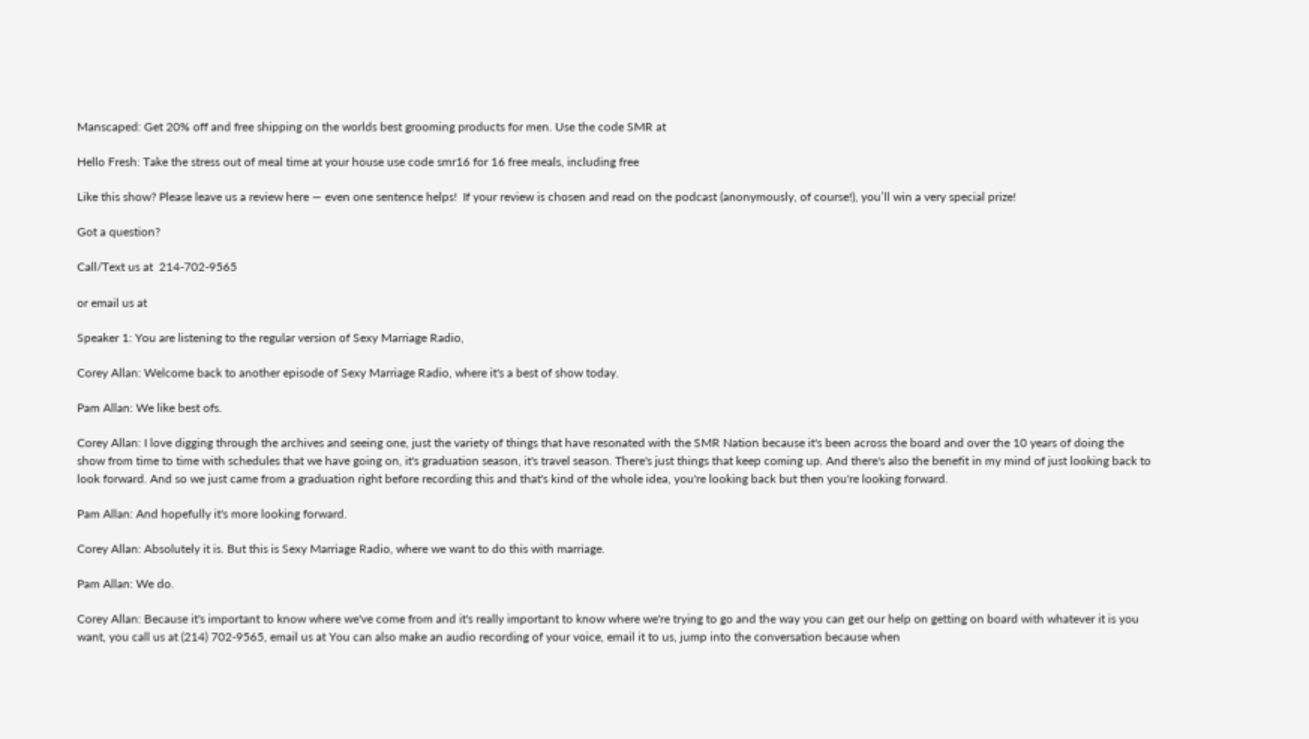Manscaped: Get 20% off and free shipping on the worlds best grooming products for men. Use the code SMR at

Hello Fresh: Take the stress out of meal time at your house use code smr16 for 16 free meals, including free

Like this show? Please leave us a review here — even one sentence helps!  If your review is chosen and read on the podcast (anonymously, of course!), you’ll win a very special prize!

Got a question?

Call/Text us at  214-702-9565

or email us at

Speaker 1: You are listening to the regular version of Sexy Marriage Radio,

Corey Allan: Welcome back to another episode of Sexy Marriage Radio, where it's a best of show today.

Pam Allan: We like best ofs.

Corey Allan: I love digging through the archives and seeing one, just the variety of things that have resonated with the SMR Nation because it's been across the board and over the 10 years of doing the show from time to time with schedules that we have going on, it's graduation season, it's travel season. There's just things that keep coming up. And there's also the benefit in my mind of just looking back to look forward. And so we just came from a graduation right before recording this and that's kind of the whole idea, you're looking back but then you're looking forward.

Pam Allan: And hopefully it's more looking forward.

Corey Allan: Absolutely it is. But this is Sexy Marriage Radio, where we want to do this with marriage.

Pam Allan: We do.

Corey Allan: Because it's important to know where we've come from and it's really important to know where we're trying to go and the way you can get our help on getting on board with whatever it is you want, you call us at (214) 702-9565, email us at You can also make an audio recording of your voice, email it to us, jump into the conversation because when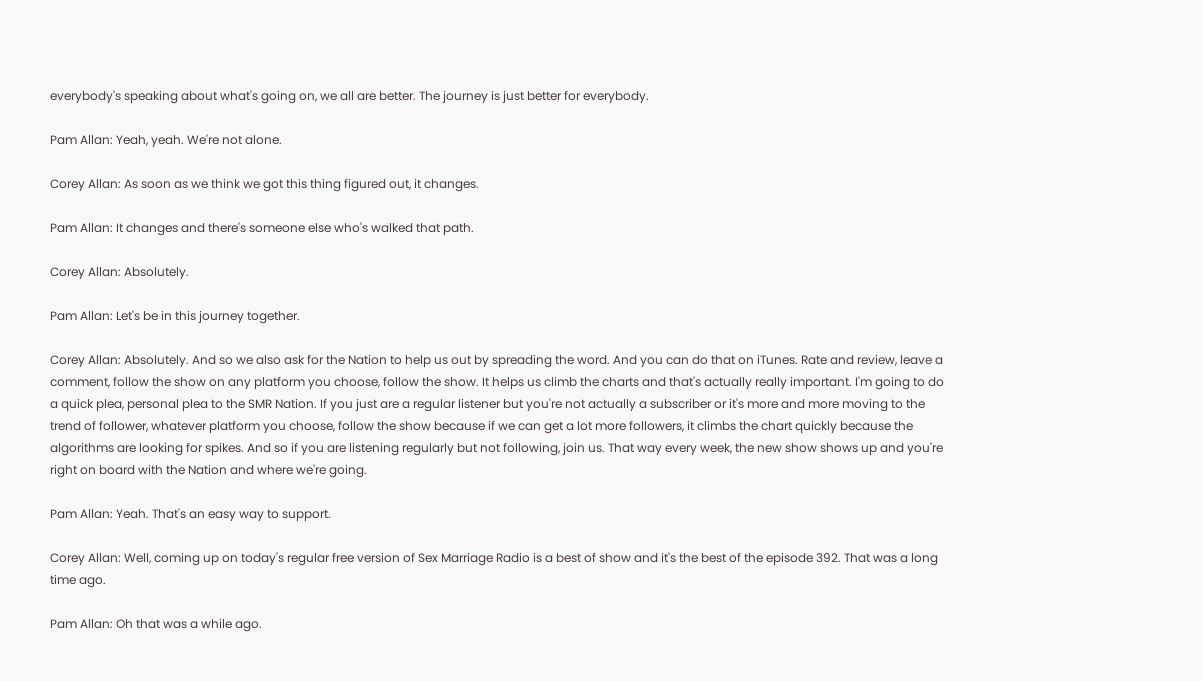everybody's speaking about what's going on, we all are better. The journey is just better for everybody.

Pam Allan: Yeah, yeah. We're not alone.

Corey Allan: As soon as we think we got this thing figured out, it changes.

Pam Allan: It changes and there's someone else who's walked that path.

Corey Allan: Absolutely.

Pam Allan: Let's be in this journey together.

Corey Allan: Absolutely. And so we also ask for the Nation to help us out by spreading the word. And you can do that on iTunes. Rate and review, leave a comment, follow the show on any platform you choose, follow the show. It helps us climb the charts and that's actually really important. I'm going to do a quick plea, personal plea to the SMR Nation. If you just are a regular listener but you're not actually a subscriber or it's more and more moving to the trend of follower, whatever platform you choose, follow the show because if we can get a lot more followers, it climbs the chart quickly because the algorithms are looking for spikes. And so if you are listening regularly but not following, join us. That way every week, the new show shows up and you're right on board with the Nation and where we're going.

Pam Allan: Yeah. That's an easy way to support.

Corey Allan: Well, coming up on today's regular free version of Sex Marriage Radio is a best of show and it's the best of the episode 392. That was a long time ago.

Pam Allan: Oh that was a while ago.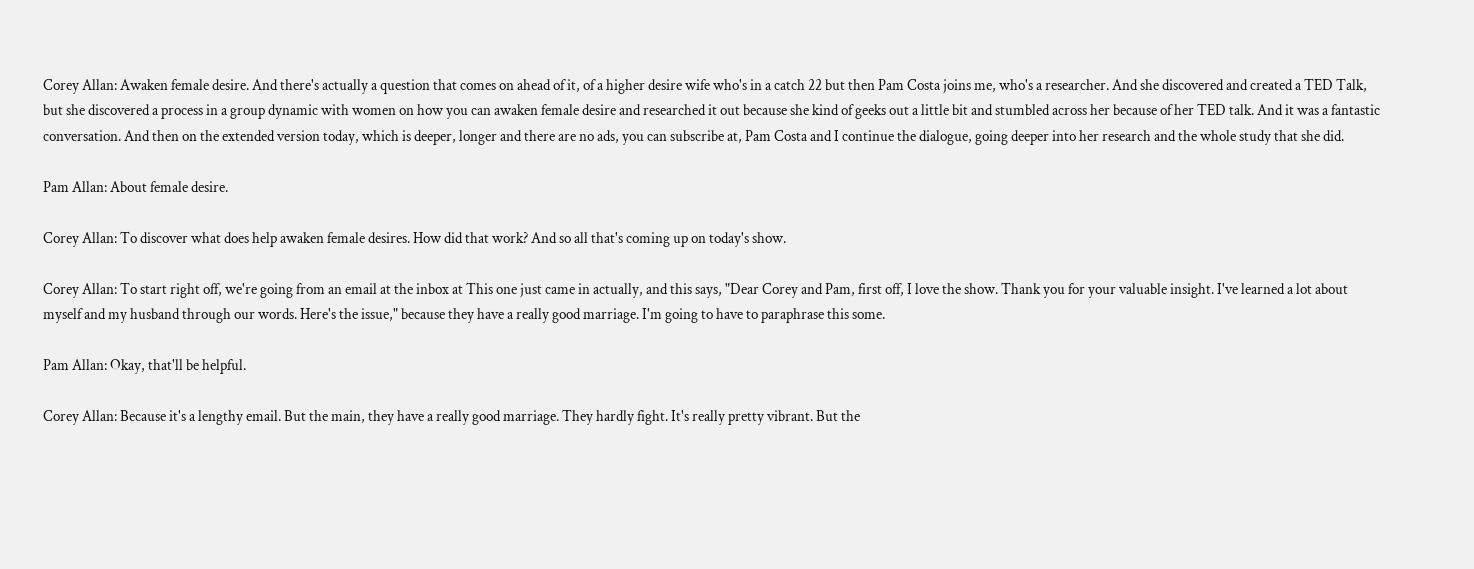Corey Allan: Awaken female desire. And there's actually a question that comes on ahead of it, of a higher desire wife who's in a catch 22 but then Pam Costa joins me, who's a researcher. And she discovered and created a TED Talk, but she discovered a process in a group dynamic with women on how you can awaken female desire and researched it out because she kind of geeks out a little bit and stumbled across her because of her TED talk. And it was a fantastic conversation. And then on the extended version today, which is deeper, longer and there are no ads, you can subscribe at, Pam Costa and I continue the dialogue, going deeper into her research and the whole study that she did.

Pam Allan: About female desire.

Corey Allan: To discover what does help awaken female desires. How did that work? And so all that's coming up on today's show.

Corey Allan: To start right off, we're going from an email at the inbox at This one just came in actually, and this says, "Dear Corey and Pam, first off, I love the show. Thank you for your valuable insight. I've learned a lot about myself and my husband through our words. Here's the issue," because they have a really good marriage. I'm going to have to paraphrase this some.

Pam Allan: Okay, that'll be helpful.

Corey Allan: Because it's a lengthy email. But the main, they have a really good marriage. They hardly fight. It's really pretty vibrant. But the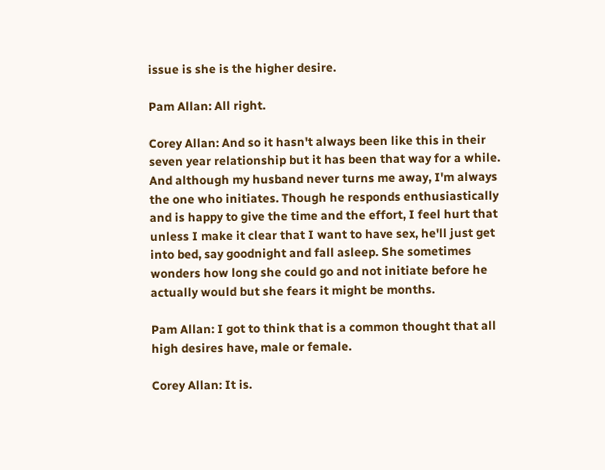issue is she is the higher desire.

Pam Allan: All right.

Corey Allan: And so it hasn't always been like this in their seven year relationship but it has been that way for a while. And although my husband never turns me away, I'm always the one who initiates. Though he responds enthusiastically and is happy to give the time and the effort, I feel hurt that unless I make it clear that I want to have sex, he'll just get into bed, say goodnight and fall asleep. She sometimes wonders how long she could go and not initiate before he actually would but she fears it might be months.

Pam Allan: I got to think that is a common thought that all high desires have, male or female.

Corey Allan: It is.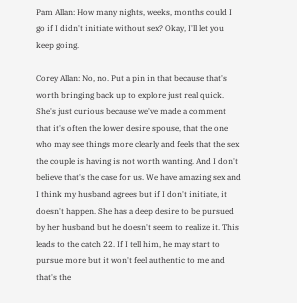Pam Allan: How many nights, weeks, months could I go if I didn't initiate without sex? Okay, I'll let you keep going.

Corey Allan: No, no. Put a pin in that because that's worth bringing back up to explore just real quick. She's just curious because we've made a comment that it's often the lower desire spouse, that the one who may see things more clearly and feels that the sex the couple is having is not worth wanting. And I don't believe that's the case for us. We have amazing sex and I think my husband agrees but if I don't initiate, it doesn't happen. She has a deep desire to be pursued by her husband but he doesn't seem to realize it. This leads to the catch 22. If I tell him, he may start to pursue more but it won't feel authentic to me and that's the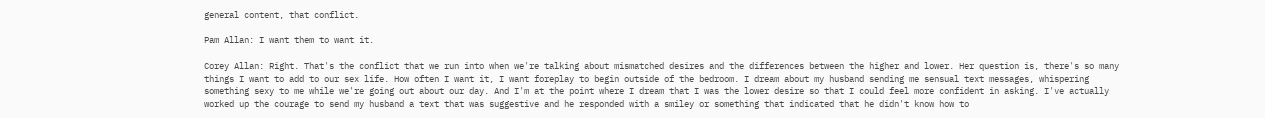general content, that conflict.

Pam Allan: I want them to want it.

Corey Allan: Right. That's the conflict that we run into when we're talking about mismatched desires and the differences between the higher and lower. Her question is, there's so many things I want to add to our sex life. How often I want it, I want foreplay to begin outside of the bedroom. I dream about my husband sending me sensual text messages, whispering something sexy to me while we're going out about our day. And I'm at the point where I dream that I was the lower desire so that I could feel more confident in asking. I've actually worked up the courage to send my husband a text that was suggestive and he responded with a smiley or something that indicated that he didn't know how to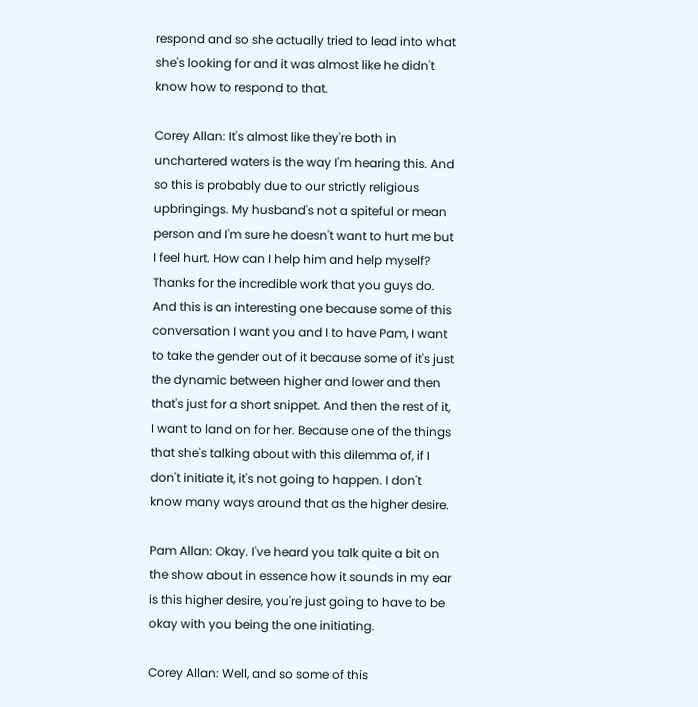respond and so she actually tried to lead into what she's looking for and it was almost like he didn't know how to respond to that.

Corey Allan: It's almost like they're both in unchartered waters is the way I'm hearing this. And so this is probably due to our strictly religious upbringings. My husband's not a spiteful or mean person and I'm sure he doesn't want to hurt me but I feel hurt. How can I help him and help myself? Thanks for the incredible work that you guys do. And this is an interesting one because some of this conversation I want you and I to have Pam, I want to take the gender out of it because some of it's just the dynamic between higher and lower and then that's just for a short snippet. And then the rest of it, I want to land on for her. Because one of the things that she's talking about with this dilemma of, if I don't initiate it, it's not going to happen. I don't know many ways around that as the higher desire.

Pam Allan: Okay. I've heard you talk quite a bit on the show about in essence how it sounds in my ear is this higher desire, you're just going to have to be okay with you being the one initiating.

Corey Allan: Well, and so some of this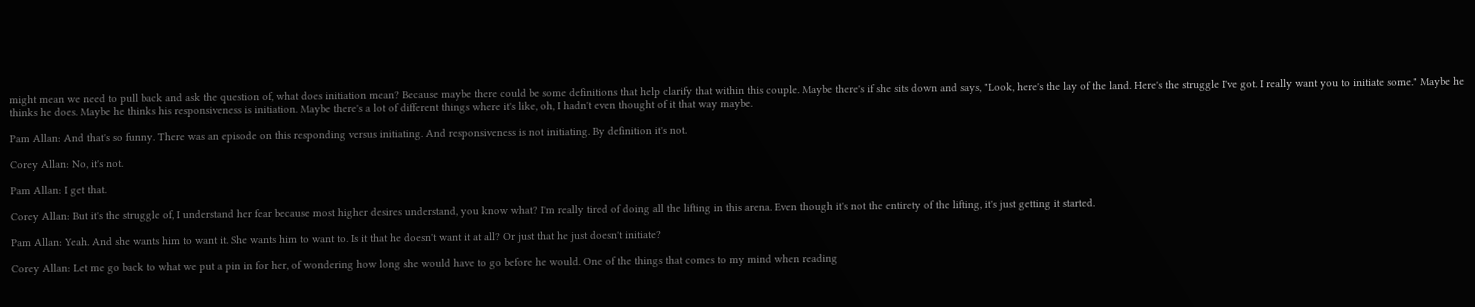might mean we need to pull back and ask the question of, what does initiation mean? Because maybe there could be some definitions that help clarify that within this couple. Maybe there's if she sits down and says, "Look, here's the lay of the land. Here's the struggle I've got. I really want you to initiate some." Maybe he thinks he does. Maybe he thinks his responsiveness is initiation. Maybe there's a lot of different things where it's like, oh, I hadn't even thought of it that way maybe.

Pam Allan: And that's so funny. There was an episode on this responding versus initiating. And responsiveness is not initiating. By definition it's not.

Corey Allan: No, it's not.

Pam Allan: I get that.

Corey Allan: But it's the struggle of, I understand her fear because most higher desires understand, you know what? I'm really tired of doing all the lifting in this arena. Even though it's not the entirety of the lifting, it's just getting it started.

Pam Allan: Yeah. And she wants him to want it. She wants him to want to. Is it that he doesn't want it at all? Or just that he just doesn't initiate?

Corey Allan: Let me go back to what we put a pin in for her, of wondering how long she would have to go before he would. One of the things that comes to my mind when reading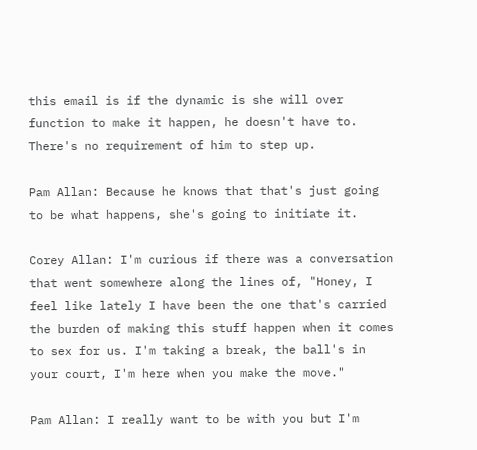this email is if the dynamic is she will over function to make it happen, he doesn't have to. There's no requirement of him to step up.

Pam Allan: Because he knows that that's just going to be what happens, she's going to initiate it.

Corey Allan: I'm curious if there was a conversation that went somewhere along the lines of, "Honey, I feel like lately I have been the one that's carried the burden of making this stuff happen when it comes to sex for us. I'm taking a break, the ball's in your court, I'm here when you make the move."

Pam Allan: I really want to be with you but I'm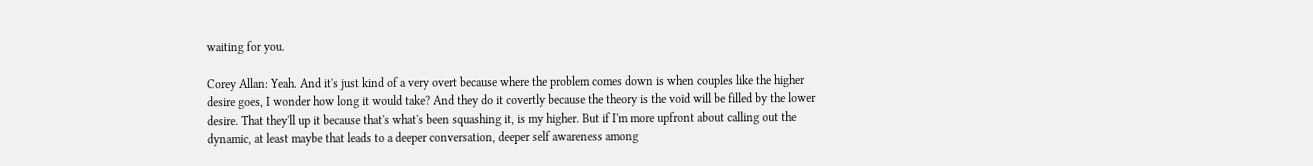waiting for you.

Corey Allan: Yeah. And it's just kind of a very overt because where the problem comes down is when couples like the higher desire goes, I wonder how long it would take? And they do it covertly because the theory is the void will be filled by the lower desire. That they'll up it because that's what's been squashing it, is my higher. But if I'm more upfront about calling out the dynamic, at least maybe that leads to a deeper conversation, deeper self awareness among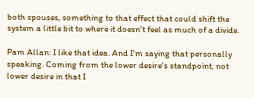both spouses, something to that effect that could shift the system a little bit to where it doesn't feel as much of a divide.

Pam Allan: I like that idea. And I'm saying that personally speaking. Coming from the lower desire's standpoint, not lower desire in that I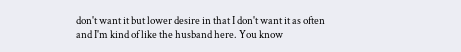don't want it but lower desire in that I don't want it as often and I'm kind of like the husband here. You know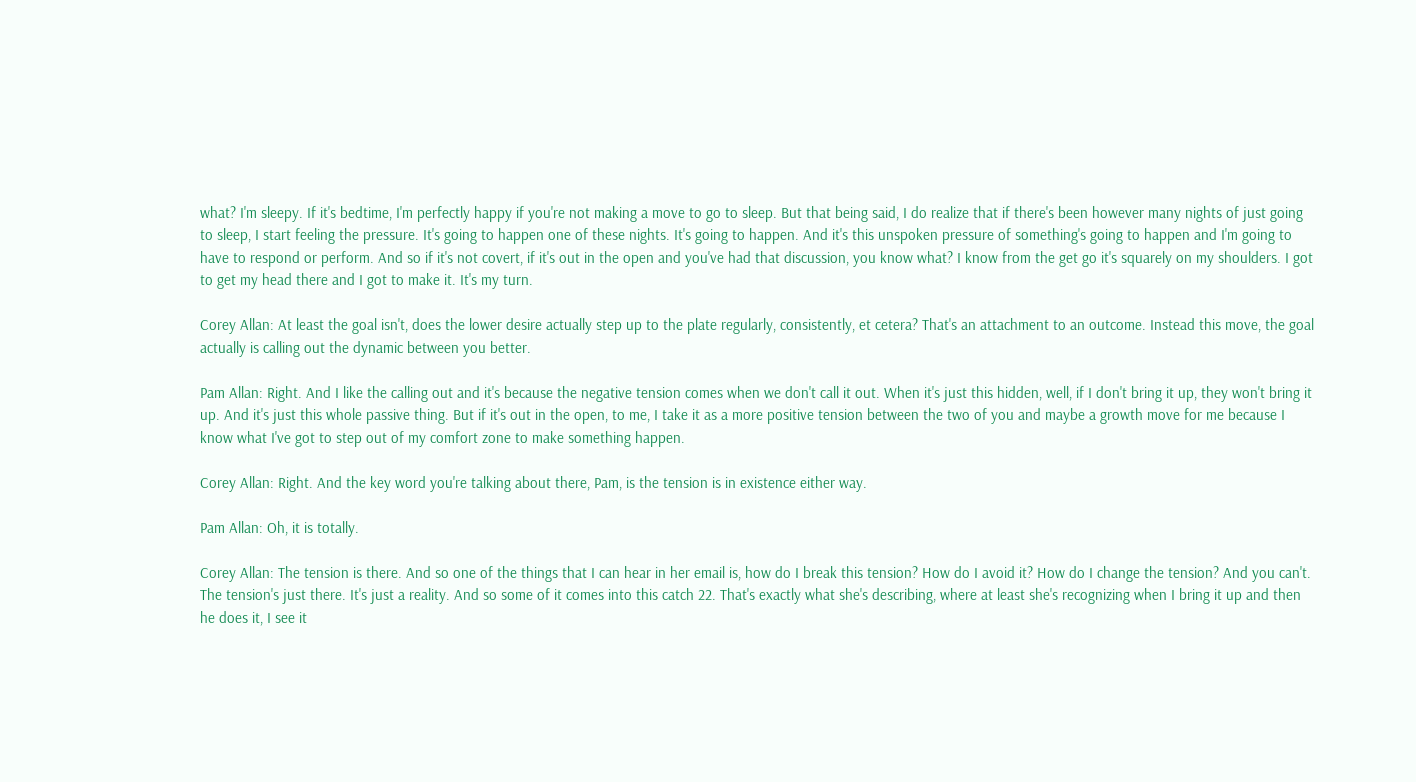what? I'm sleepy. If it's bedtime, I'm perfectly happy if you're not making a move to go to sleep. But that being said, I do realize that if there's been however many nights of just going to sleep, I start feeling the pressure. It's going to happen one of these nights. It's going to happen. And it's this unspoken pressure of something's going to happen and I'm going to have to respond or perform. And so if it's not covert, if it's out in the open and you've had that discussion, you know what? I know from the get go it's squarely on my shoulders. I got to get my head there and I got to make it. It's my turn.

Corey Allan: At least the goal isn't, does the lower desire actually step up to the plate regularly, consistently, et cetera? That's an attachment to an outcome. Instead this move, the goal actually is calling out the dynamic between you better.

Pam Allan: Right. And I like the calling out and it's because the negative tension comes when we don't call it out. When it's just this hidden, well, if I don't bring it up, they won't bring it up. And it's just this whole passive thing. But if it's out in the open, to me, I take it as a more positive tension between the two of you and maybe a growth move for me because I know what I've got to step out of my comfort zone to make something happen.

Corey Allan: Right. And the key word you're talking about there, Pam, is the tension is in existence either way.

Pam Allan: Oh, it is totally.

Corey Allan: The tension is there. And so one of the things that I can hear in her email is, how do I break this tension? How do I avoid it? How do I change the tension? And you can't. The tension's just there. It's just a reality. And so some of it comes into this catch 22. That's exactly what she's describing, where at least she's recognizing when I bring it up and then he does it, I see it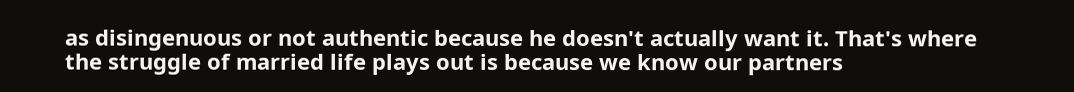as disingenuous or not authentic because he doesn't actually want it. That's where the struggle of married life plays out is because we know our partners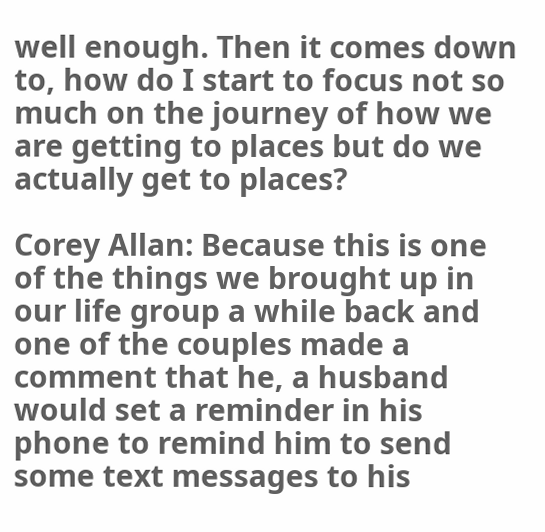well enough. Then it comes down to, how do I start to focus not so much on the journey of how we are getting to places but do we actually get to places?

Corey Allan: Because this is one of the things we brought up in our life group a while back and one of the couples made a comment that he, a husband would set a reminder in his phone to remind him to send some text messages to his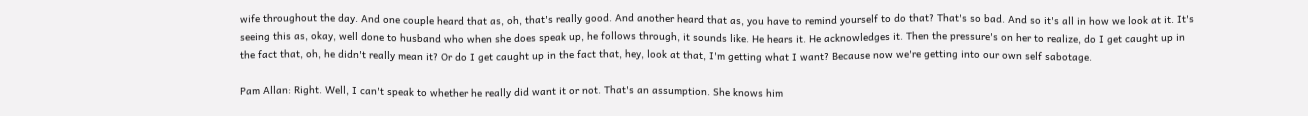wife throughout the day. And one couple heard that as, oh, that's really good. And another heard that as, you have to remind yourself to do that? That's so bad. And so it's all in how we look at it. It's seeing this as, okay, well done to husband who when she does speak up, he follows through, it sounds like. He hears it. He acknowledges it. Then the pressure's on her to realize, do I get caught up in the fact that, oh, he didn't really mean it? Or do I get caught up in the fact that, hey, look at that, I'm getting what I want? Because now we're getting into our own self sabotage.

Pam Allan: Right. Well, I can't speak to whether he really did want it or not. That's an assumption. She knows him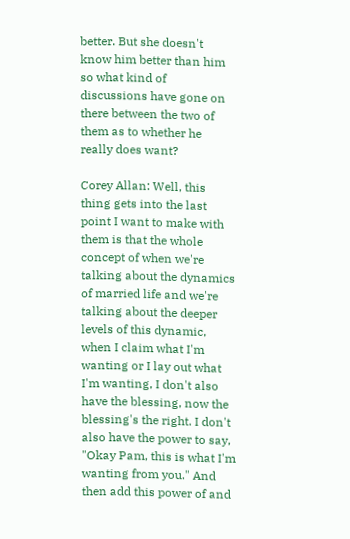better. But she doesn't know him better than him so what kind of discussions have gone on there between the two of them as to whether he really does want?

Corey Allan: Well, this thing gets into the last point I want to make with them is that the whole concept of when we're talking about the dynamics of married life and we're talking about the deeper levels of this dynamic, when I claim what I'm wanting or I lay out what I'm wanting, I don't also have the blessing, now the blessing's the right. I don't also have the power to say, "Okay Pam, this is what I'm wanting from you." And then add this power of and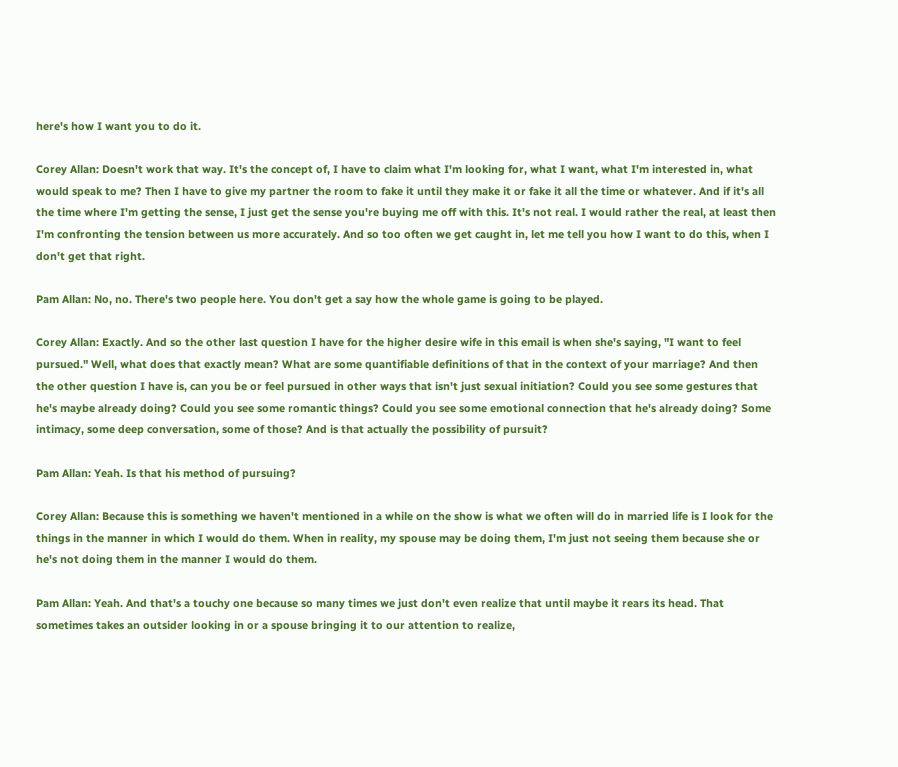here's how I want you to do it.

Corey Allan: Doesn't work that way. It's the concept of, I have to claim what I'm looking for, what I want, what I'm interested in, what would speak to me? Then I have to give my partner the room to fake it until they make it or fake it all the time or whatever. And if it's all the time where I'm getting the sense, I just get the sense you're buying me off with this. It's not real. I would rather the real, at least then I'm confronting the tension between us more accurately. And so too often we get caught in, let me tell you how I want to do this, when I don't get that right.

Pam Allan: No, no. There's two people here. You don't get a say how the whole game is going to be played.

Corey Allan: Exactly. And so the other last question I have for the higher desire wife in this email is when she's saying, "I want to feel pursued." Well, what does that exactly mean? What are some quantifiable definitions of that in the context of your marriage? And then the other question I have is, can you be or feel pursued in other ways that isn't just sexual initiation? Could you see some gestures that he's maybe already doing? Could you see some romantic things? Could you see some emotional connection that he's already doing? Some intimacy, some deep conversation, some of those? And is that actually the possibility of pursuit?

Pam Allan: Yeah. Is that his method of pursuing?

Corey Allan: Because this is something we haven't mentioned in a while on the show is what we often will do in married life is I look for the things in the manner in which I would do them. When in reality, my spouse may be doing them, I'm just not seeing them because she or he's not doing them in the manner I would do them.

Pam Allan: Yeah. And that's a touchy one because so many times we just don't even realize that until maybe it rears its head. That sometimes takes an outsider looking in or a spouse bringing it to our attention to realize,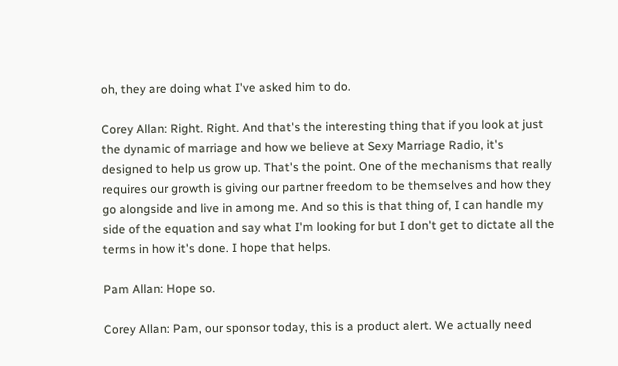oh, they are doing what I've asked him to do.

Corey Allan: Right. Right. And that's the interesting thing that if you look at just the dynamic of marriage and how we believe at Sexy Marriage Radio, it's designed to help us grow up. That's the point. One of the mechanisms that really requires our growth is giving our partner freedom to be themselves and how they go alongside and live in among me. And so this is that thing of, I can handle my side of the equation and say what I'm looking for but I don't get to dictate all the terms in how it's done. I hope that helps.

Pam Allan: Hope so.

Corey Allan: Pam, our sponsor today, this is a product alert. We actually need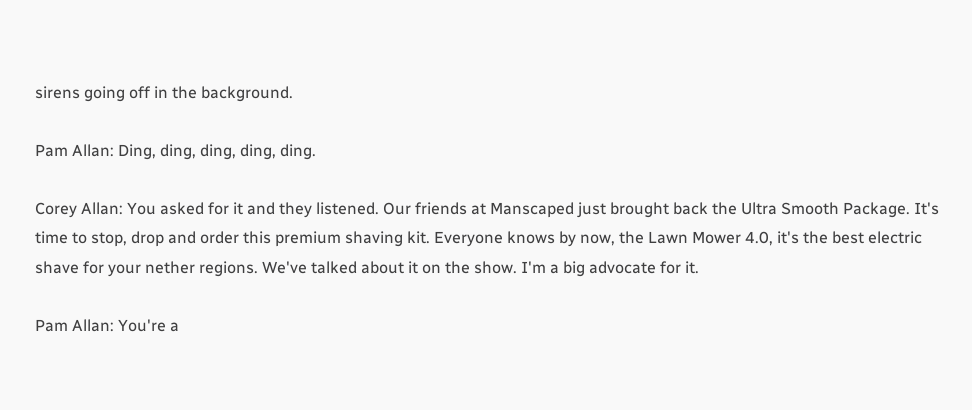sirens going off in the background.

Pam Allan: Ding, ding, ding, ding, ding.

Corey Allan: You asked for it and they listened. Our friends at Manscaped just brought back the Ultra Smooth Package. It's time to stop, drop and order this premium shaving kit. Everyone knows by now, the Lawn Mower 4.0, it's the best electric shave for your nether regions. We've talked about it on the show. I'm a big advocate for it.

Pam Allan: You're a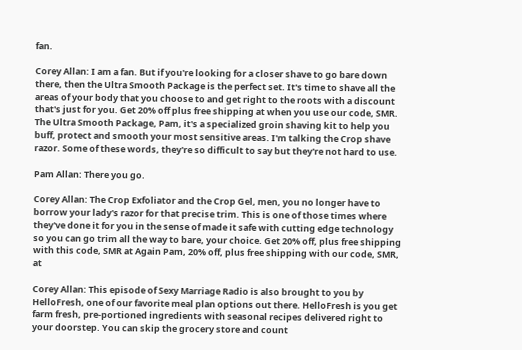fan.

Corey Allan: I am a fan. But if you're looking for a closer shave to go bare down there, then the Ultra Smooth Package is the perfect set. It's time to shave all the areas of your body that you choose to and get right to the roots with a discount that's just for you. Get 20% off plus free shipping at when you use our code, SMR. The Ultra Smooth Package, Pam, it's a specialized groin shaving kit to help you buff, protect and smooth your most sensitive areas. I'm talking the Crop shave razor. Some of these words, they're so difficult to say but they're not hard to use.

Pam Allan: There you go.

Corey Allan: The Crop Exfoliator and the Crop Gel, men, you no longer have to borrow your lady's razor for that precise trim. This is one of those times where they've done it for you in the sense of made it safe with cutting edge technology so you can go trim all the way to bare, your choice. Get 20% off, plus free shipping with this code, SMR at Again Pam, 20% off, plus free shipping with our code, SMR, at

Corey Allan: This episode of Sexy Marriage Radio is also brought to you by HelloFresh, one of our favorite meal plan options out there. HelloFresh is you get farm fresh, pre-portioned ingredients with seasonal recipes delivered right to your doorstep. You can skip the grocery store and count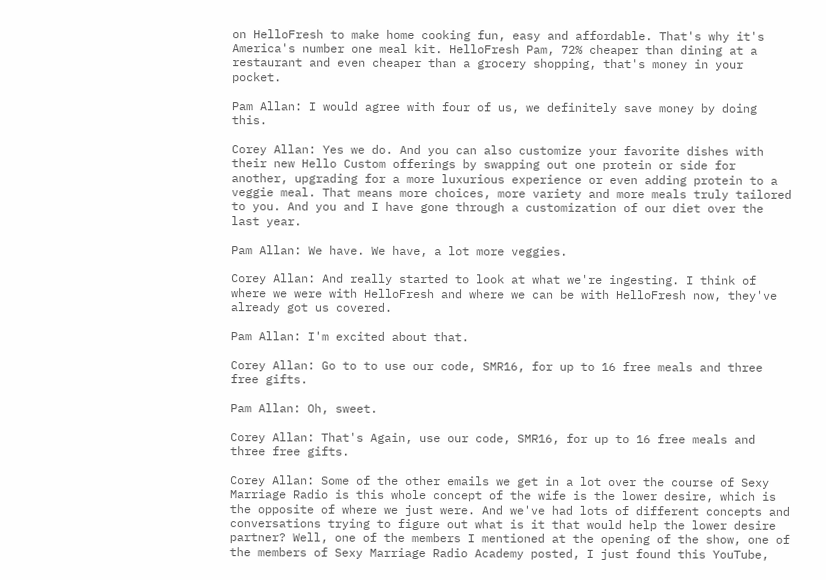on HelloFresh to make home cooking fun, easy and affordable. That's why it's America's number one meal kit. HelloFresh Pam, 72% cheaper than dining at a restaurant and even cheaper than a grocery shopping, that's money in your pocket.

Pam Allan: I would agree with four of us, we definitely save money by doing this.

Corey Allan: Yes we do. And you can also customize your favorite dishes with their new Hello Custom offerings by swapping out one protein or side for another, upgrading for a more luxurious experience or even adding protein to a veggie meal. That means more choices, more variety and more meals truly tailored to you. And you and I have gone through a customization of our diet over the last year.

Pam Allan: We have. We have, a lot more veggies.

Corey Allan: And really started to look at what we're ingesting. I think of where we were with HelloFresh and where we can be with HelloFresh now, they've already got us covered.

Pam Allan: I'm excited about that.

Corey Allan: Go to to use our code, SMR16, for up to 16 free meals and three free gifts.

Pam Allan: Oh, sweet.

Corey Allan: That's Again, use our code, SMR16, for up to 16 free meals and three free gifts.

Corey Allan: Some of the other emails we get in a lot over the course of Sexy Marriage Radio is this whole concept of the wife is the lower desire, which is the opposite of where we just were. And we've had lots of different concepts and conversations trying to figure out what is it that would help the lower desire partner? Well, one of the members I mentioned at the opening of the show, one of the members of Sexy Marriage Radio Academy posted, I just found this YouTube,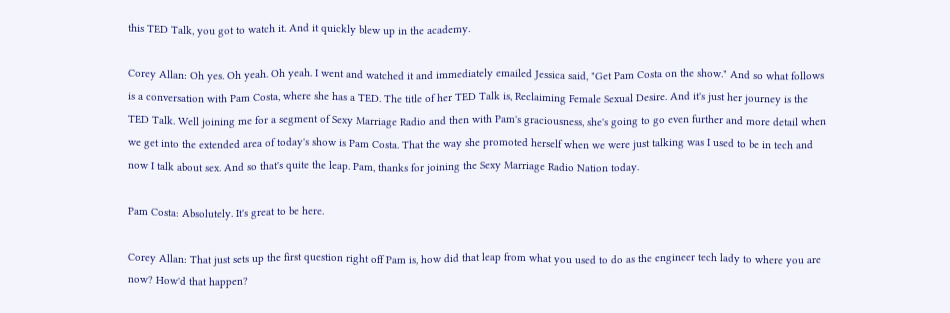this TED Talk, you got to watch it. And it quickly blew up in the academy.

Corey Allan: Oh yes. Oh yeah. Oh yeah. I went and watched it and immediately emailed Jessica said, "Get Pam Costa on the show." And so what follows is a conversation with Pam Costa, where she has a TED. The title of her TED Talk is, Reclaiming Female Sexual Desire. And it's just her journey is the TED Talk. Well joining me for a segment of Sexy Marriage Radio and then with Pam's graciousness, she's going to go even further and more detail when we get into the extended area of today's show is Pam Costa. That the way she promoted herself when we were just talking was I used to be in tech and now I talk about sex. And so that's quite the leap. Pam, thanks for joining the Sexy Marriage Radio Nation today.

Pam Costa: Absolutely. It's great to be here.

Corey Allan: That just sets up the first question right off Pam is, how did that leap from what you used to do as the engineer tech lady to where you are now? How'd that happen?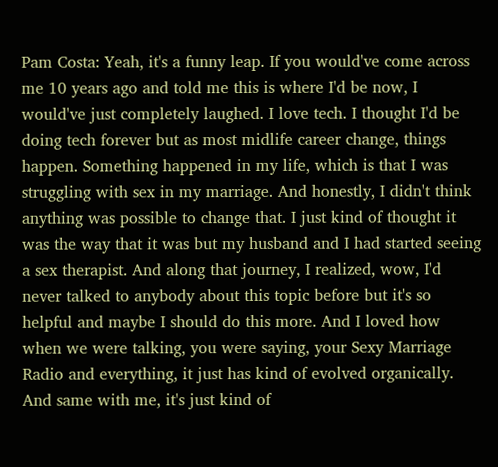Pam Costa: Yeah, it's a funny leap. If you would've come across me 10 years ago and told me this is where I'd be now, I would've just completely laughed. I love tech. I thought I'd be doing tech forever but as most midlife career change, things happen. Something happened in my life, which is that I was struggling with sex in my marriage. And honestly, I didn't think anything was possible to change that. I just kind of thought it was the way that it was but my husband and I had started seeing a sex therapist. And along that journey, I realized, wow, I'd never talked to anybody about this topic before but it's so helpful and maybe I should do this more. And I loved how when we were talking, you were saying, your Sexy Marriage Radio and everything, it just has kind of evolved organically. And same with me, it's just kind of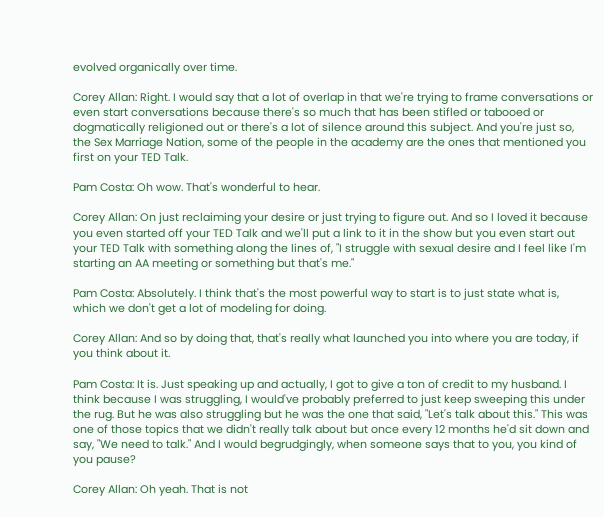evolved organically over time.

Corey Allan: Right. I would say that a lot of overlap in that we're trying to frame conversations or even start conversations because there's so much that has been stifled or tabooed or dogmatically religioned out or there's a lot of silence around this subject. And you're just so, the Sex Marriage Nation, some of the people in the academy are the ones that mentioned you first on your TED Talk.

Pam Costa: Oh wow. That's wonderful to hear.

Corey Allan: On just reclaiming your desire or just trying to figure out. And so I loved it because you even started off your TED Talk and we'll put a link to it in the show but you even start out your TED Talk with something along the lines of, "I struggle with sexual desire and I feel like I'm starting an AA meeting or something but that's me."

Pam Costa: Absolutely. I think that's the most powerful way to start is to just state what is, which we don't get a lot of modeling for doing.

Corey Allan: And so by doing that, that's really what launched you into where you are today, if you think about it.

Pam Costa: It is. Just speaking up and actually, I got to give a ton of credit to my husband. I think because I was struggling, I would've probably preferred to just keep sweeping this under the rug. But he was also struggling but he was the one that said, "Let's talk about this." This was one of those topics that we didn't really talk about but once every 12 months he'd sit down and say, "We need to talk." And I would begrudgingly, when someone says that to you, you kind of you pause?

Corey Allan: Oh yeah. That is not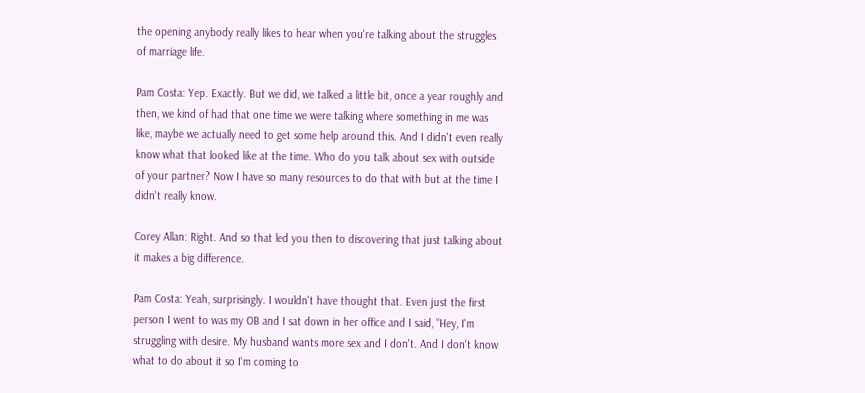the opening anybody really likes to hear when you're talking about the struggles of marriage life.

Pam Costa: Yep. Exactly. But we did, we talked a little bit, once a year roughly and then, we kind of had that one time we were talking where something in me was like, maybe we actually need to get some help around this. And I didn't even really know what that looked like at the time. Who do you talk about sex with outside of your partner? Now I have so many resources to do that with but at the time I didn't really know.

Corey Allan: Right. And so that led you then to discovering that just talking about it makes a big difference.

Pam Costa: Yeah, surprisingly. I wouldn't have thought that. Even just the first person I went to was my OB and I sat down in her office and I said, "Hey, I'm struggling with desire. My husband wants more sex and I don't. And I don't know what to do about it so I'm coming to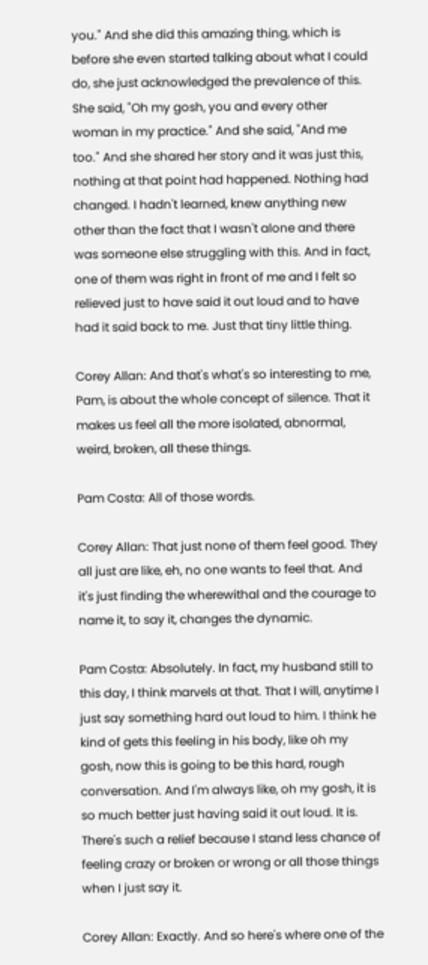you." And she did this amazing thing, which is before she even started talking about what I could do, she just acknowledged the prevalence of this. She said, "Oh my gosh, you and every other woman in my practice." And she said, "And me too." And she shared her story and it was just this, nothing at that point had happened. Nothing had changed. I hadn't learned, knew anything new other than the fact that I wasn't alone and there was someone else struggling with this. And in fact, one of them was right in front of me and I felt so relieved just to have said it out loud and to have had it said back to me. Just that tiny little thing.

Corey Allan: And that's what's so interesting to me, Pam, is about the whole concept of silence. That it makes us feel all the more isolated, abnormal, weird, broken, all these things.

Pam Costa: All of those words.

Corey Allan: That just none of them feel good. They all just are like, eh, no one wants to feel that. And it's just finding the wherewithal and the courage to name it, to say it, changes the dynamic.

Pam Costa: Absolutely. In fact, my husband still to this day, I think marvels at that. That I will, anytime I just say something hard out loud to him. I think he kind of gets this feeling in his body, like oh my gosh, now this is going to be this hard, rough conversation. And I'm always like, oh my gosh, it is so much better just having said it out loud. It is. There's such a relief because I stand less chance of feeling crazy or broken or wrong or all those things when I just say it.

Corey Allan: Exactly. And so here's where one of the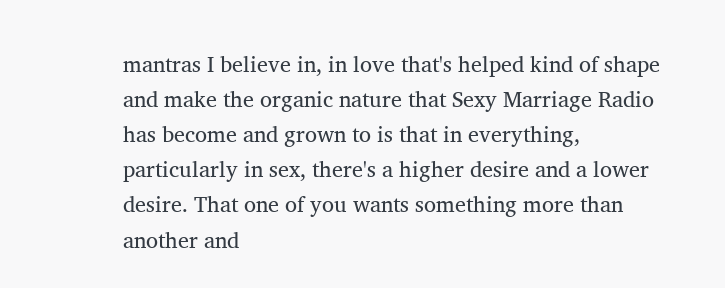mantras I believe in, in love that's helped kind of shape and make the organic nature that Sexy Marriage Radio has become and grown to is that in everything, particularly in sex, there's a higher desire and a lower desire. That one of you wants something more than another and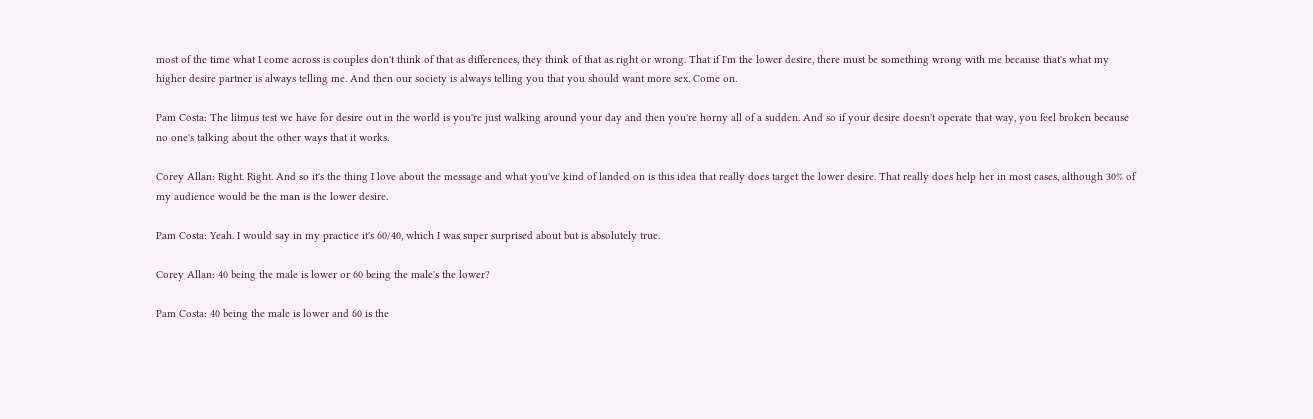most of the time what I come across is couples don't think of that as differences, they think of that as right or wrong. That if I'm the lower desire, there must be something wrong with me because that's what my higher desire partner is always telling me. And then our society is always telling you that you should want more sex. Come on.

Pam Costa: The litmus test we have for desire out in the world is you're just walking around your day and then you're horny all of a sudden. And so if your desire doesn't operate that way, you feel broken because no one's talking about the other ways that it works.

Corey Allan: Right. Right. And so it's the thing I love about the message and what you've kind of landed on is this idea that really does target the lower desire. That really does help her in most cases, although 30% of my audience would be the man is the lower desire.

Pam Costa: Yeah. I would say in my practice it's 60/40, which I was super surprised about but is absolutely true.

Corey Allan: 40 being the male is lower or 60 being the male's the lower?

Pam Costa: 40 being the male is lower and 60 is the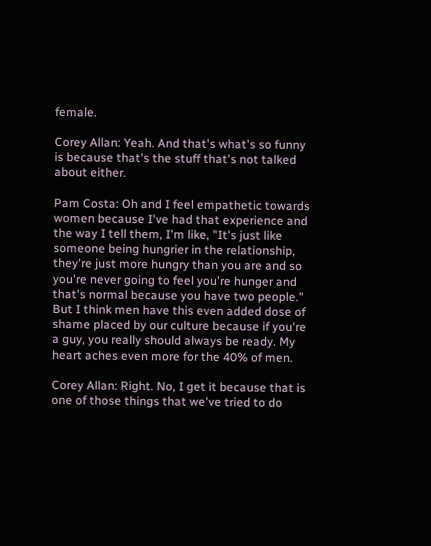female.

Corey Allan: Yeah. And that's what's so funny is because that's the stuff that's not talked about either.

Pam Costa: Oh and I feel empathetic towards women because I've had that experience and the way I tell them, I'm like, "It's just like someone being hungrier in the relationship, they're just more hungry than you are and so you're never going to feel you're hunger and that's normal because you have two people." But I think men have this even added dose of shame placed by our culture because if you're a guy, you really should always be ready. My heart aches even more for the 40% of men.

Corey Allan: Right. No, I get it because that is one of those things that we've tried to do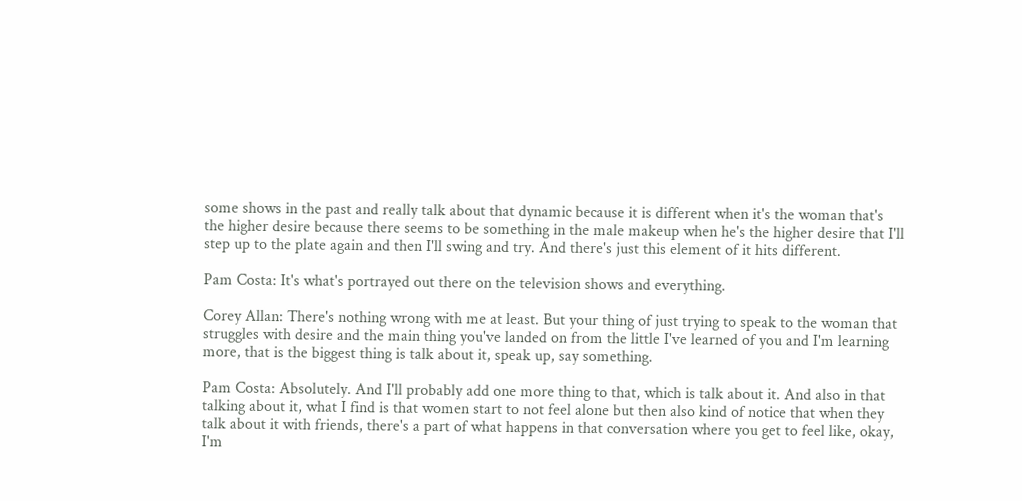some shows in the past and really talk about that dynamic because it is different when it's the woman that's the higher desire because there seems to be something in the male makeup when he's the higher desire that I'll step up to the plate again and then I'll swing and try. And there's just this element of it hits different.

Pam Costa: It's what's portrayed out there on the television shows and everything.

Corey Allan: There's nothing wrong with me at least. But your thing of just trying to speak to the woman that struggles with desire and the main thing you've landed on from the little I've learned of you and I'm learning more, that is the biggest thing is talk about it, speak up, say something.

Pam Costa: Absolutely. And I'll probably add one more thing to that, which is talk about it. And also in that talking about it, what I find is that women start to not feel alone but then also kind of notice that when they talk about it with friends, there's a part of what happens in that conversation where you get to feel like, okay, I'm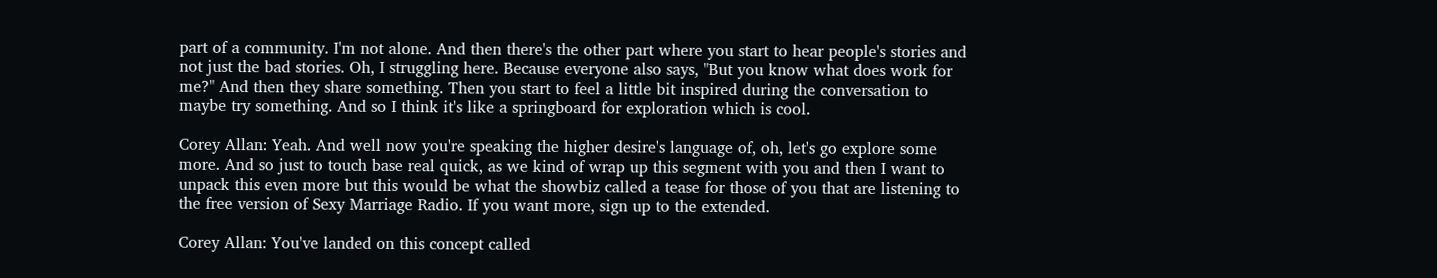part of a community. I'm not alone. And then there's the other part where you start to hear people's stories and not just the bad stories. Oh, I struggling here. Because everyone also says, "But you know what does work for me?" And then they share something. Then you start to feel a little bit inspired during the conversation to maybe try something. And so I think it's like a springboard for exploration which is cool.

Corey Allan: Yeah. And well now you're speaking the higher desire's language of, oh, let's go explore some more. And so just to touch base real quick, as we kind of wrap up this segment with you and then I want to unpack this even more but this would be what the showbiz called a tease for those of you that are listening to the free version of Sexy Marriage Radio. If you want more, sign up to the extended.

Corey Allan: You've landed on this concept called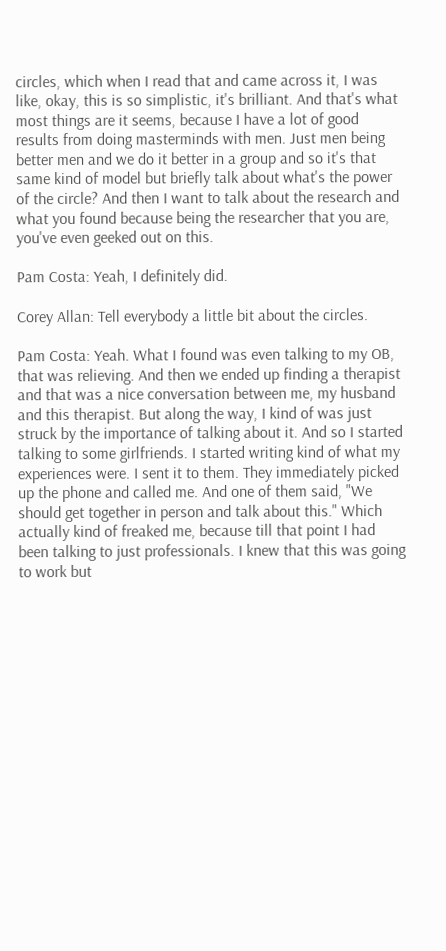circles, which when I read that and came across it, I was like, okay, this is so simplistic, it's brilliant. And that's what most things are it seems, because I have a lot of good results from doing masterminds with men. Just men being better men and we do it better in a group and so it's that same kind of model but briefly talk about what's the power of the circle? And then I want to talk about the research and what you found because being the researcher that you are, you've even geeked out on this.

Pam Costa: Yeah, I definitely did.

Corey Allan: Tell everybody a little bit about the circles.

Pam Costa: Yeah. What I found was even talking to my OB, that was relieving. And then we ended up finding a therapist and that was a nice conversation between me, my husband and this therapist. But along the way, I kind of was just struck by the importance of talking about it. And so I started talking to some girlfriends. I started writing kind of what my experiences were. I sent it to them. They immediately picked up the phone and called me. And one of them said, "We should get together in person and talk about this." Which actually kind of freaked me, because till that point I had been talking to just professionals. I knew that this was going to work but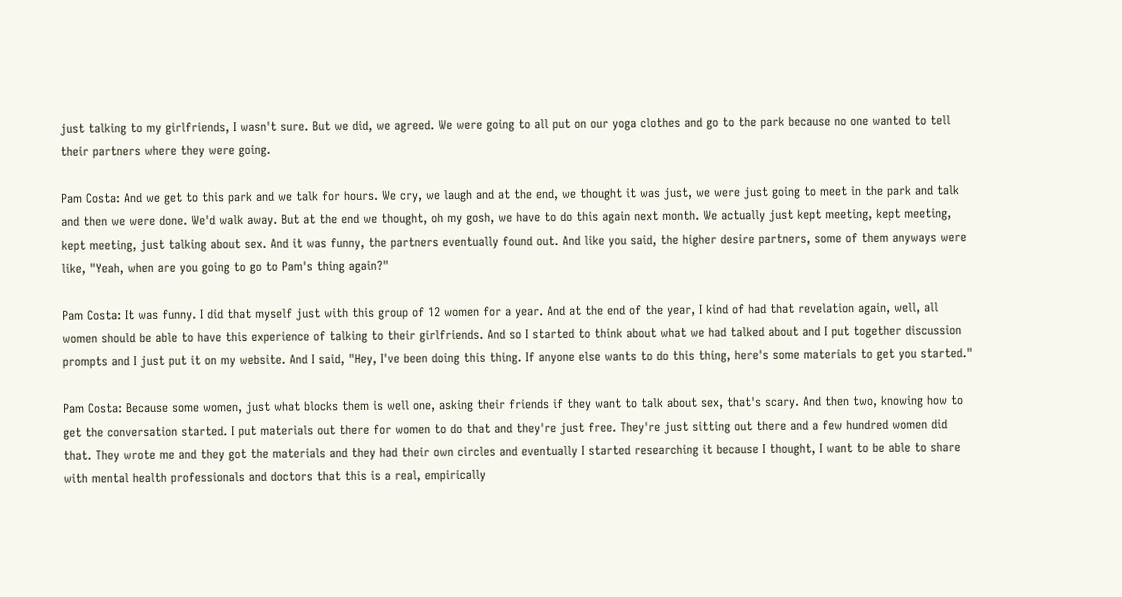just talking to my girlfriends, I wasn't sure. But we did, we agreed. We were going to all put on our yoga clothes and go to the park because no one wanted to tell their partners where they were going.

Pam Costa: And we get to this park and we talk for hours. We cry, we laugh and at the end, we thought it was just, we were just going to meet in the park and talk and then we were done. We'd walk away. But at the end we thought, oh my gosh, we have to do this again next month. We actually just kept meeting, kept meeting, kept meeting, just talking about sex. And it was funny, the partners eventually found out. And like you said, the higher desire partners, some of them anyways were like, "Yeah, when are you going to go to Pam's thing again?"

Pam Costa: It was funny. I did that myself just with this group of 12 women for a year. And at the end of the year, I kind of had that revelation again, well, all women should be able to have this experience of talking to their girlfriends. And so I started to think about what we had talked about and I put together discussion prompts and I just put it on my website. And I said, "Hey, I've been doing this thing. If anyone else wants to do this thing, here's some materials to get you started."

Pam Costa: Because some women, just what blocks them is well one, asking their friends if they want to talk about sex, that's scary. And then two, knowing how to get the conversation started. I put materials out there for women to do that and they're just free. They're just sitting out there and a few hundred women did that. They wrote me and they got the materials and they had their own circles and eventually I started researching it because I thought, I want to be able to share with mental health professionals and doctors that this is a real, empirically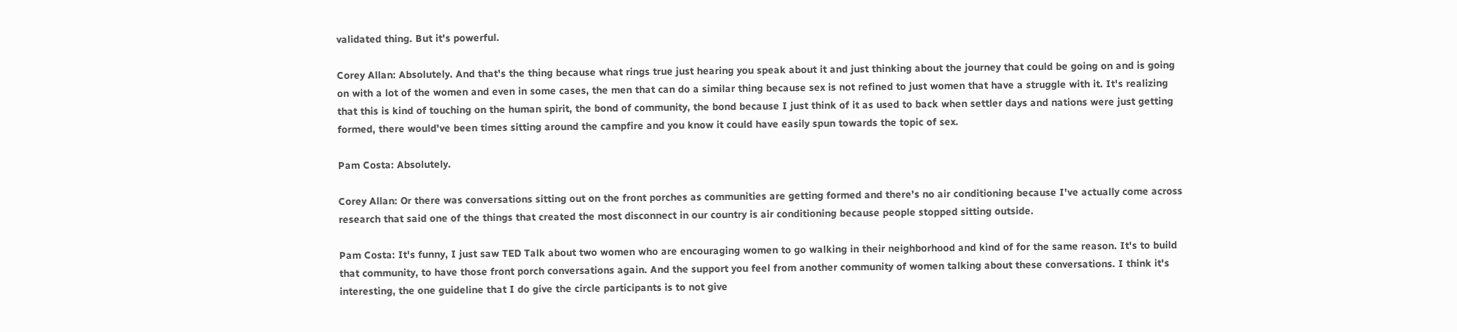validated thing. But it's powerful.

Corey Allan: Absolutely. And that's the thing because what rings true just hearing you speak about it and just thinking about the journey that could be going on and is going on with a lot of the women and even in some cases, the men that can do a similar thing because sex is not refined to just women that have a struggle with it. It's realizing that this is kind of touching on the human spirit, the bond of community, the bond because I just think of it as used to back when settler days and nations were just getting formed, there would've been times sitting around the campfire and you know it could have easily spun towards the topic of sex.

Pam Costa: Absolutely.

Corey Allan: Or there was conversations sitting out on the front porches as communities are getting formed and there's no air conditioning because I've actually come across research that said one of the things that created the most disconnect in our country is air conditioning because people stopped sitting outside.

Pam Costa: It's funny, I just saw TED Talk about two women who are encouraging women to go walking in their neighborhood and kind of for the same reason. It's to build that community, to have those front porch conversations again. And the support you feel from another community of women talking about these conversations. I think it's interesting, the one guideline that I do give the circle participants is to not give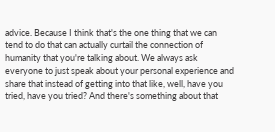advice. Because I think that's the one thing that we can tend to do that can actually curtail the connection of humanity that you're talking about. We always ask everyone to just speak about your personal experience and share that instead of getting into that like, well, have you tried, have you tried? And there's something about that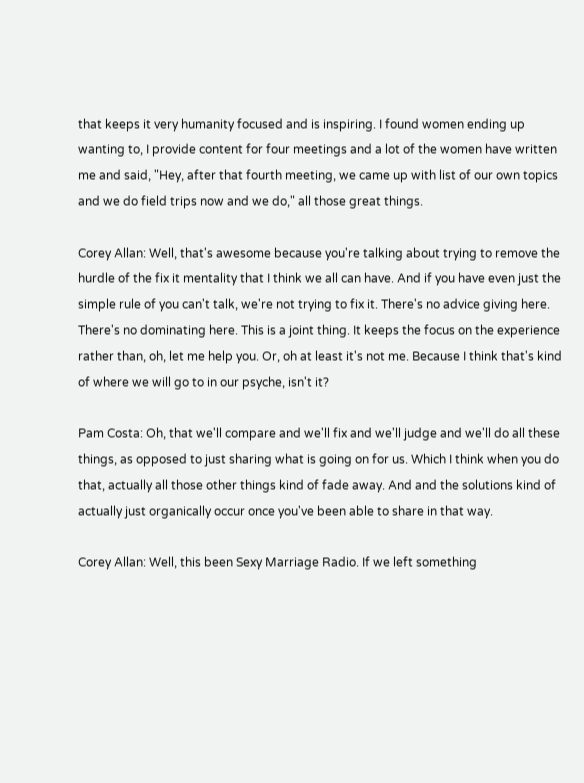that keeps it very humanity focused and is inspiring. I found women ending up wanting to, I provide content for four meetings and a lot of the women have written me and said, "Hey, after that fourth meeting, we came up with list of our own topics and we do field trips now and we do," all those great things.

Corey Allan: Well, that's awesome because you're talking about trying to remove the hurdle of the fix it mentality that I think we all can have. And if you have even just the simple rule of you can't talk, we're not trying to fix it. There's no advice giving here. There's no dominating here. This is a joint thing. It keeps the focus on the experience rather than, oh, let me help you. Or, oh at least it's not me. Because I think that's kind of where we will go to in our psyche, isn't it?

Pam Costa: Oh, that we'll compare and we'll fix and we'll judge and we'll do all these things, as opposed to just sharing what is going on for us. Which I think when you do that, actually all those other things kind of fade away. And and the solutions kind of actually just organically occur once you've been able to share in that way.

Corey Allan: Well, this been Sexy Marriage Radio. If we left something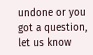undone or you got a question, let us know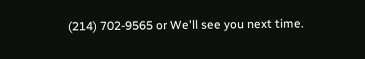(214) 702-9565 or We'll see you next time.